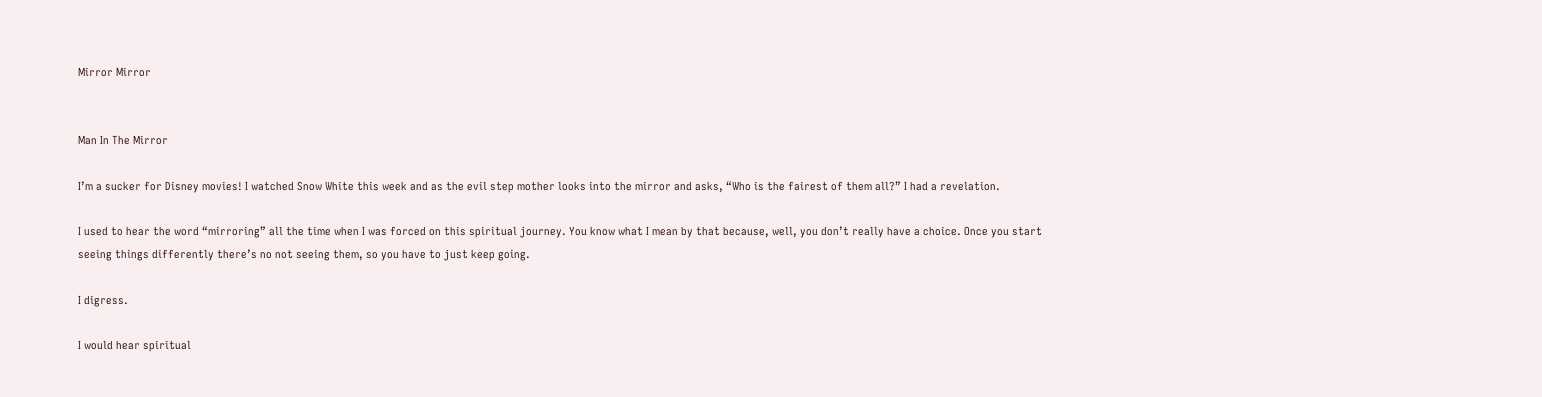Mirror Mirror


Man In The Mirror

I’m a sucker for Disney movies! I watched Snow White this week and as the evil step mother looks into the mirror and asks, “Who is the fairest of them all?” I had a revelation.

I used to hear the word “mirroring” all the time when I was forced on this spiritual journey. You know what I mean by that because, well, you don’t really have a choice. Once you start seeing things differently there’s no not seeing them, so you have to just keep going.

I digress.

I would hear spiritual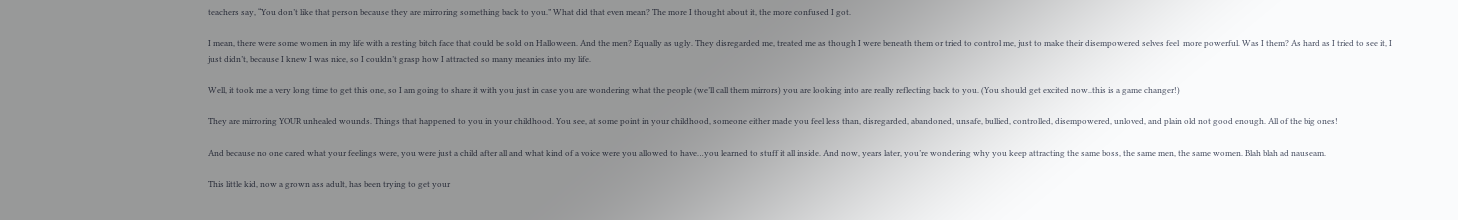teachers say, “You don’t like that person because they are mirroring something back to you.” What did that even mean? The more I thought about it, the more confused I got.

I mean, there were some women in my life with a resting bitch face that could be sold on Halloween. And the men? Equally as ugly. They disregarded me, treated me as though I were beneath them or tried to control me, just to make their disempowered selves feel  more powerful. Was I them? As hard as I tried to see it, I just didn’t, because I knew I was nice, so I couldn’t grasp how I attracted so many meanies into my life.

Well, it took me a very long time to get this one, so I am going to share it with you just in case you are wondering what the people (we’ll call them mirrors) you are looking into are really reflecting back to you. (You should get excited now..this is a game changer!)

They are mirroring YOUR unhealed wounds. Things that happened to you in your childhood. You see, at some point in your childhood, someone either made you feel less than, disregarded, abandoned, unsafe, bullied, controlled, disempowered, unloved, and plain old not good enough. All of the big ones!

And because no one cared what your feelings were, you were just a child after all and what kind of a voice were you allowed to have…you learned to stuff it all inside. And now, years later, you’re wondering why you keep attracting the same boss, the same men, the same women. Blah blah ad nauseam.

This little kid, now a grown ass adult, has been trying to get your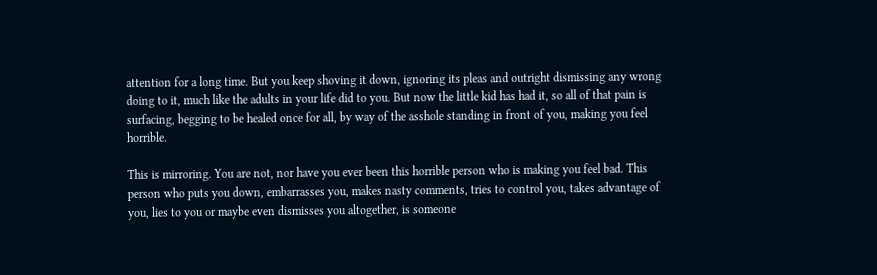attention for a long time. But you keep shoving it down, ignoring its pleas and outright dismissing any wrong doing to it, much like the adults in your life did to you. But now the little kid has had it, so all of that pain is surfacing, begging to be healed once for all, by way of the asshole standing in front of you, making you feel horrible.

This is mirroring. You are not, nor have you ever been this horrible person who is making you feel bad. This person who puts you down, embarrasses you, makes nasty comments, tries to control you, takes advantage of you, lies to you or maybe even dismisses you altogether, is someone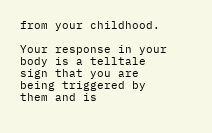from your childhood.

Your response in your body is a telltale sign that you are being triggered by them and is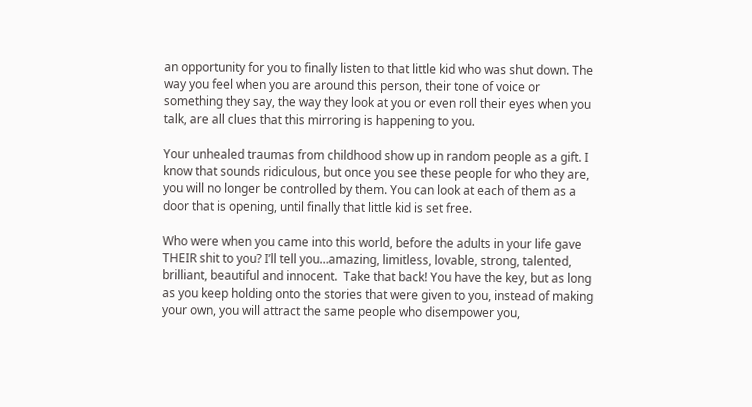an opportunity for you to finally listen to that little kid who was shut down. The way you feel when you are around this person, their tone of voice or something they say, the way they look at you or even roll their eyes when you talk, are all clues that this mirroring is happening to you.

Your unhealed traumas from childhood show up in random people as a gift. I know that sounds ridiculous, but once you see these people for who they are, you will no longer be controlled by them. You can look at each of them as a door that is opening, until finally that little kid is set free.

Who were when you came into this world, before the adults in your life gave THEIR shit to you? I’ll tell you…amazing, limitless, lovable, strong, talented, brilliant, beautiful and innocent.  Take that back! You have the key, but as long as you keep holding onto the stories that were given to you, instead of making your own, you will attract the same people who disempower you,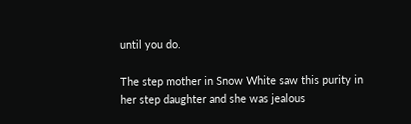until you do.

The step mother in Snow White saw this purity in her step daughter and she was jealous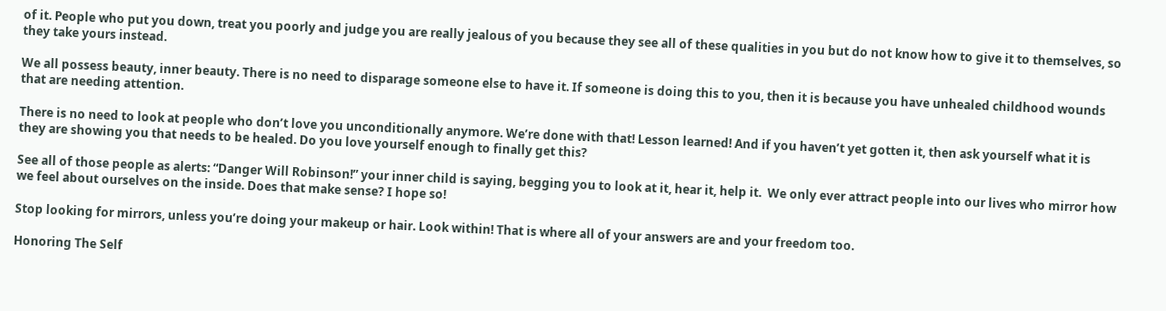of it. People who put you down, treat you poorly and judge you are really jealous of you because they see all of these qualities in you but do not know how to give it to themselves, so they take yours instead.

We all possess beauty, inner beauty. There is no need to disparage someone else to have it. If someone is doing this to you, then it is because you have unhealed childhood wounds that are needing attention.

There is no need to look at people who don’t love you unconditionally anymore. We’re done with that! Lesson learned! And if you haven’t yet gotten it, then ask yourself what it is they are showing you that needs to be healed. Do you love yourself enough to finally get this?

See all of those people as alerts: “Danger Will Robinson!” your inner child is saying, begging you to look at it, hear it, help it.  We only ever attract people into our lives who mirror how we feel about ourselves on the inside. Does that make sense? I hope so!

Stop looking for mirrors, unless you’re doing your makeup or hair. Look within! That is where all of your answers are and your freedom too.

Honoring The Self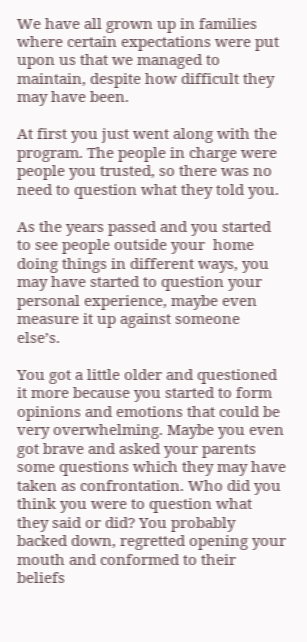We have all grown up in families where certain expectations were put upon us that we managed to maintain, despite how difficult they may have been.

At first you just went along with the program. The people in charge were people you trusted, so there was no need to question what they told you.

As the years passed and you started to see people outside your  home doing things in different ways, you may have started to question your personal experience, maybe even measure it up against someone else’s.

You got a little older and questioned it more because you started to form opinions and emotions that could be very overwhelming. Maybe you even got brave and asked your parents some questions which they may have taken as confrontation. Who did you think you were to question what they said or did? You probably backed down, regretted opening your mouth and conformed to their beliefs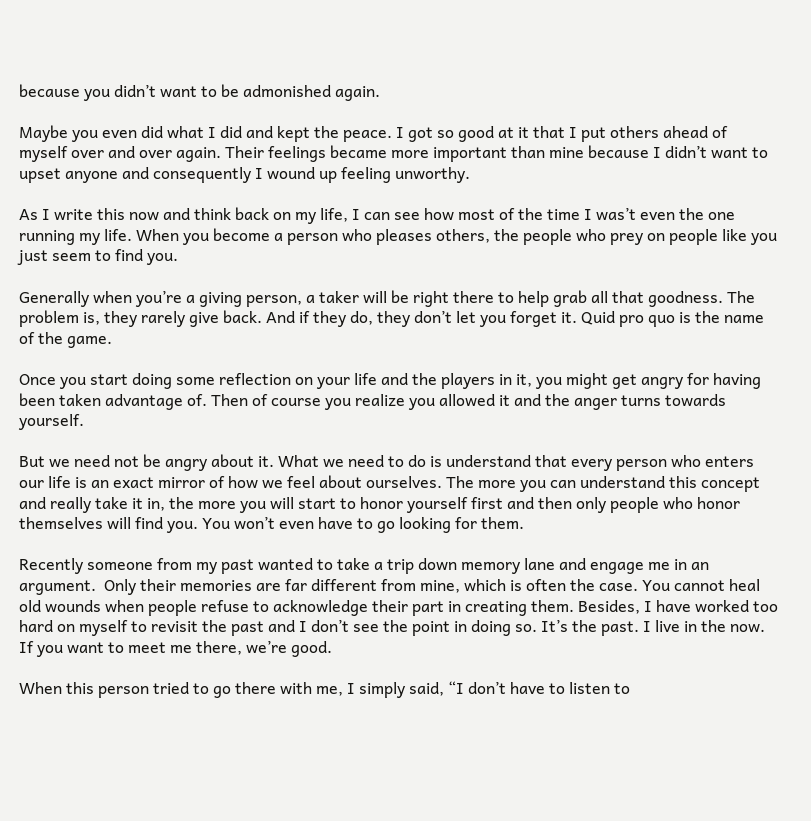because you didn’t want to be admonished again.

Maybe you even did what I did and kept the peace. I got so good at it that I put others ahead of myself over and over again. Their feelings became more important than mine because I didn’t want to upset anyone and consequently I wound up feeling unworthy.

As I write this now and think back on my life, I can see how most of the time I was’t even the one running my life. When you become a person who pleases others, the people who prey on people like you just seem to find you.

Generally when you’re a giving person, a taker will be right there to help grab all that goodness. The problem is, they rarely give back. And if they do, they don’t let you forget it. Quid pro quo is the name of the game.

Once you start doing some reflection on your life and the players in it, you might get angry for having been taken advantage of. Then of course you realize you allowed it and the anger turns towards yourself.

But we need not be angry about it. What we need to do is understand that every person who enters our life is an exact mirror of how we feel about ourselves. The more you can understand this concept and really take it in, the more you will start to honor yourself first and then only people who honor themselves will find you. You won’t even have to go looking for them.

Recently someone from my past wanted to take a trip down memory lane and engage me in an argument.  Only their memories are far different from mine, which is often the case. You cannot heal old wounds when people refuse to acknowledge their part in creating them. Besides, I have worked too hard on myself to revisit the past and I don’t see the point in doing so. It’s the past. I live in the now. If you want to meet me there, we’re good.

When this person tried to go there with me, I simply said, “I don’t have to listen to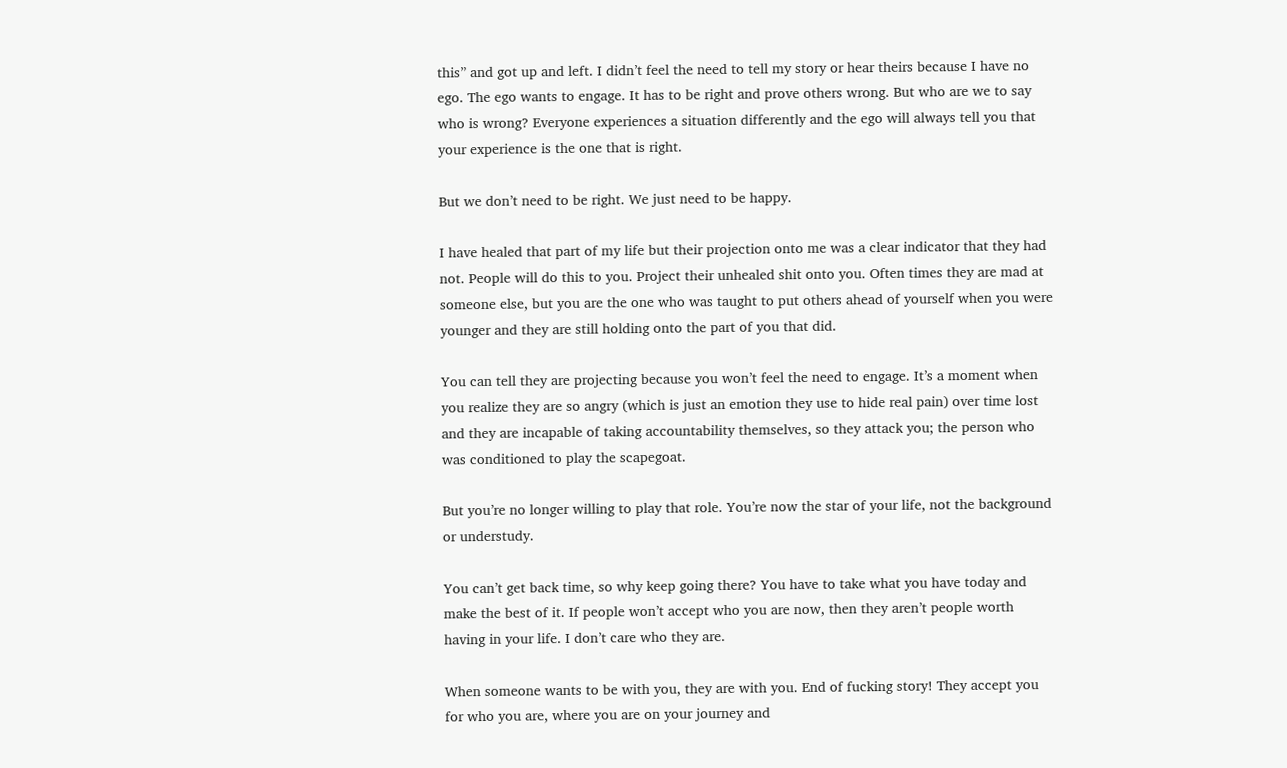this” and got up and left. I didn’t feel the need to tell my story or hear theirs because I have no ego. The ego wants to engage. It has to be right and prove others wrong. But who are we to say who is wrong? Everyone experiences a situation differently and the ego will always tell you that your experience is the one that is right.

But we don’t need to be right. We just need to be happy.

I have healed that part of my life but their projection onto me was a clear indicator that they had not. People will do this to you. Project their unhealed shit onto you. Often times they are mad at someone else, but you are the one who was taught to put others ahead of yourself when you were younger and they are still holding onto the part of you that did.

You can tell they are projecting because you won’t feel the need to engage. It’s a moment when you realize they are so angry (which is just an emotion they use to hide real pain) over time lost and they are incapable of taking accountability themselves, so they attack you; the person who was conditioned to play the scapegoat.

But you’re no longer willing to play that role. You’re now the star of your life, not the background or understudy.

You can’t get back time, so why keep going there? You have to take what you have today and make the best of it. If people won’t accept who you are now, then they aren’t people worth having in your life. I don’t care who they are.

When someone wants to be with you, they are with you. End of fucking story! They accept you for who you are, where you are on your journey and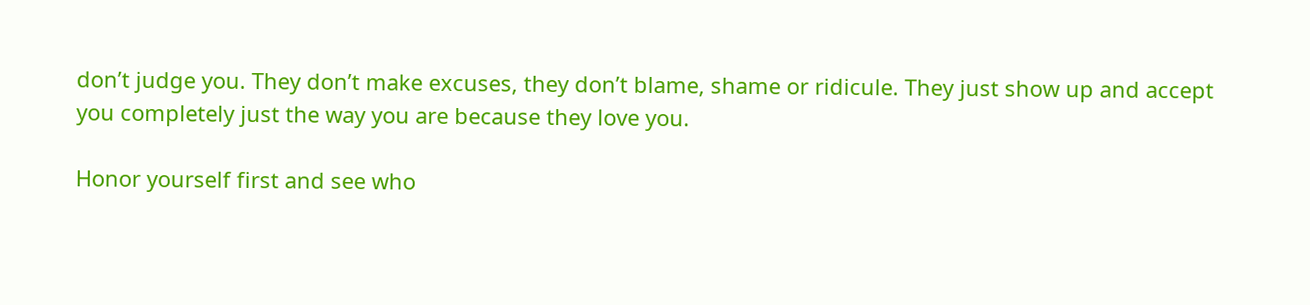don’t judge you. They don’t make excuses, they don’t blame, shame or ridicule. They just show up and accept you completely just the way you are because they love you.

Honor yourself first and see who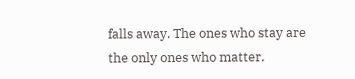falls away. The ones who stay are the only ones who matter.